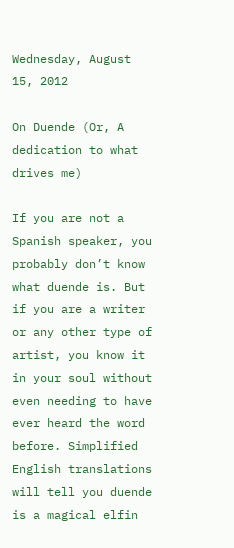Wednesday, August 15, 2012

On Duende (Or, A dedication to what drives me)

If you are not a Spanish speaker, you probably don’t know what duende is. But if you are a writer or any other type of artist, you know it in your soul without even needing to have ever heard the word before. Simplified English translations will tell you duende is a magical elfin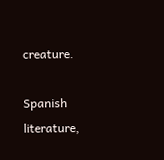creature.

Spanish literature,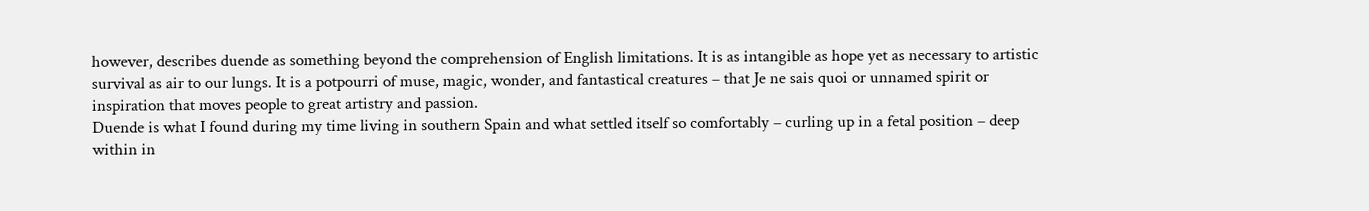however, describes duende as something beyond the comprehension of English limitations. It is as intangible as hope yet as necessary to artistic survival as air to our lungs. It is a potpourri of muse, magic, wonder, and fantastical creatures – that Je ne sais quoi or unnamed spirit or inspiration that moves people to great artistry and passion.
Duende is what I found during my time living in southern Spain and what settled itself so comfortably – curling up in a fetal position – deep within in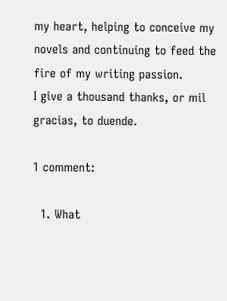my heart, helping to conceive my novels and continuing to feed the fire of my writing passion.
I give a thousand thanks, or mil gracias, to duende.

1 comment:

  1. What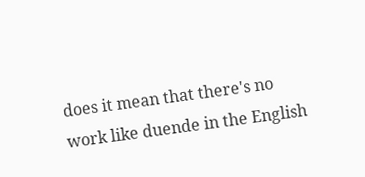does it mean that there's no work like duende in the English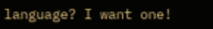language? I want one!